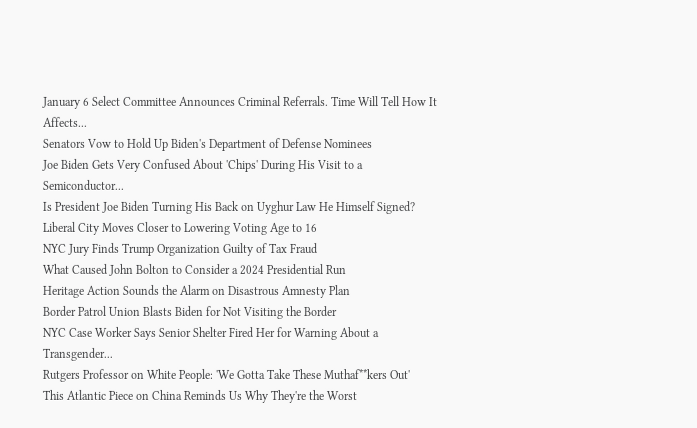January 6 Select Committee Announces Criminal Referrals. Time Will Tell How It Affects...
Senators Vow to Hold Up Biden's Department of Defense Nominees
Joe Biden Gets Very Confused About 'Chips' During His Visit to a Semiconductor...
Is President Joe Biden Turning His Back on Uyghur Law He Himself Signed?
Liberal City Moves Closer to Lowering Voting Age to 16
NYC Jury Finds Trump Organization Guilty of Tax Fraud
What Caused John Bolton to Consider a 2024 Presidential Run
Heritage Action Sounds the Alarm on Disastrous Amnesty Plan
Border Patrol Union Blasts Biden for Not Visiting the Border
NYC Case Worker Says Senior Shelter Fired Her for Warning About a Transgender...
Rutgers Professor on White People: 'We Gotta Take These Muthaf**kers Out'
This Atlantic Piece on China Reminds Us Why They're the Worst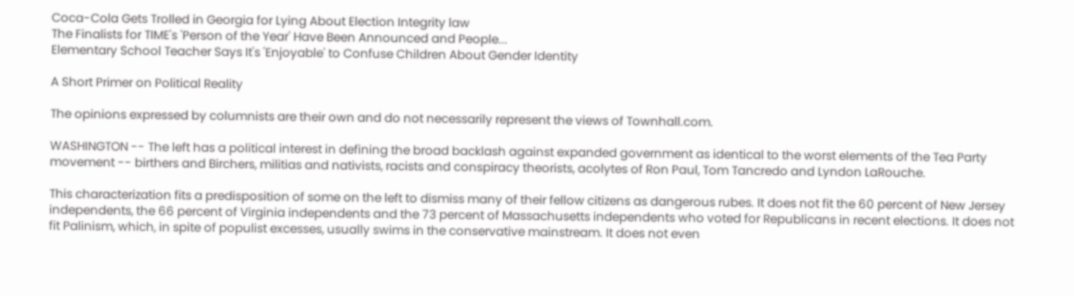Coca-Cola Gets Trolled in Georgia for Lying About Election Integrity law
The Finalists for TIME's 'Person of the Year' Have Been Announced and People...
Elementary School Teacher Says It's 'Enjoyable' to Confuse Children About Gender Identity

A Short Primer on Political Reality

The opinions expressed by columnists are their own and do not necessarily represent the views of Townhall.com.

WASHINGTON -- The left has a political interest in defining the broad backlash against expanded government as identical to the worst elements of the Tea Party movement -- birthers and Birchers, militias and nativists, racists and conspiracy theorists, acolytes of Ron Paul, Tom Tancredo and Lyndon LaRouche.

This characterization fits a predisposition of some on the left to dismiss many of their fellow citizens as dangerous rubes. It does not fit the 60 percent of New Jersey independents, the 66 percent of Virginia independents and the 73 percent of Massachusetts independents who voted for Republicans in recent elections. It does not fit Palinism, which, in spite of populist excesses, usually swims in the conservative mainstream. It does not even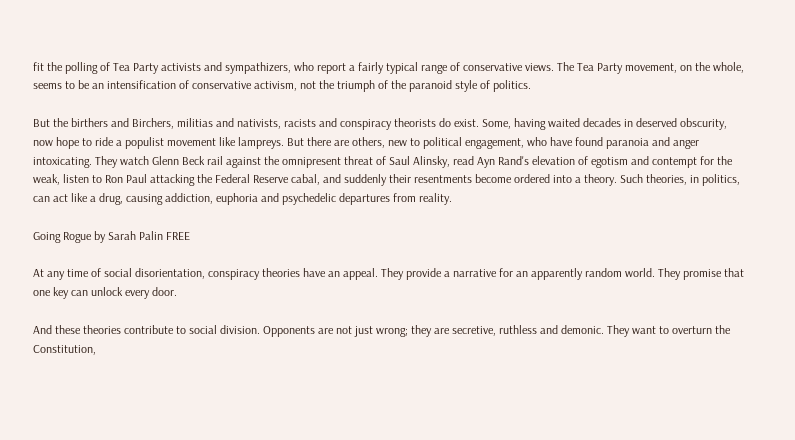fit the polling of Tea Party activists and sympathizers, who report a fairly typical range of conservative views. The Tea Party movement, on the whole, seems to be an intensification of conservative activism, not the triumph of the paranoid style of politics.

But the birthers and Birchers, militias and nativists, racists and conspiracy theorists do exist. Some, having waited decades in deserved obscurity, now hope to ride a populist movement like lampreys. But there are others, new to political engagement, who have found paranoia and anger intoxicating. They watch Glenn Beck rail against the omnipresent threat of Saul Alinsky, read Ayn Rand's elevation of egotism and contempt for the weak, listen to Ron Paul attacking the Federal Reserve cabal, and suddenly their resentments become ordered into a theory. Such theories, in politics, can act like a drug, causing addiction, euphoria and psychedelic departures from reality.

Going Rogue by Sarah Palin FREE

At any time of social disorientation, conspiracy theories have an appeal. They provide a narrative for an apparently random world. They promise that one key can unlock every door.

And these theories contribute to social division. Opponents are not just wrong; they are secretive, ruthless and demonic. They want to overturn the Constitution,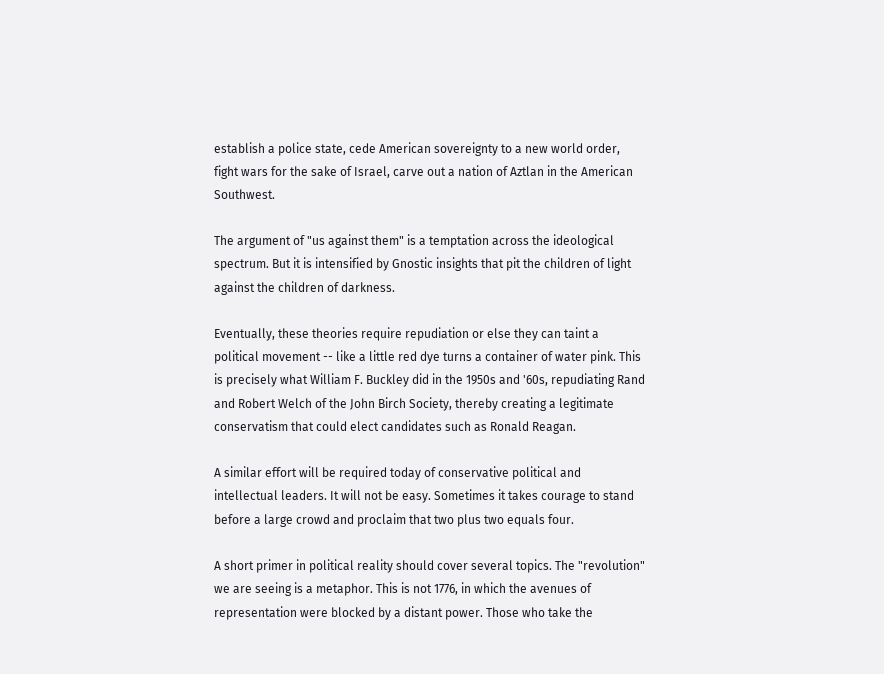establish a police state, cede American sovereignty to a new world order, fight wars for the sake of Israel, carve out a nation of Aztlan in the American Southwest.

The argument of "us against them" is a temptation across the ideological spectrum. But it is intensified by Gnostic insights that pit the children of light against the children of darkness.

Eventually, these theories require repudiation or else they can taint a political movement -- like a little red dye turns a container of water pink. This is precisely what William F. Buckley did in the 1950s and '60s, repudiating Rand and Robert Welch of the John Birch Society, thereby creating a legitimate conservatism that could elect candidates such as Ronald Reagan.

A similar effort will be required today of conservative political and intellectual leaders. It will not be easy. Sometimes it takes courage to stand before a large crowd and proclaim that two plus two equals four.

A short primer in political reality should cover several topics. The "revolution" we are seeing is a metaphor. This is not 1776, in which the avenues of representation were blocked by a distant power. Those who take the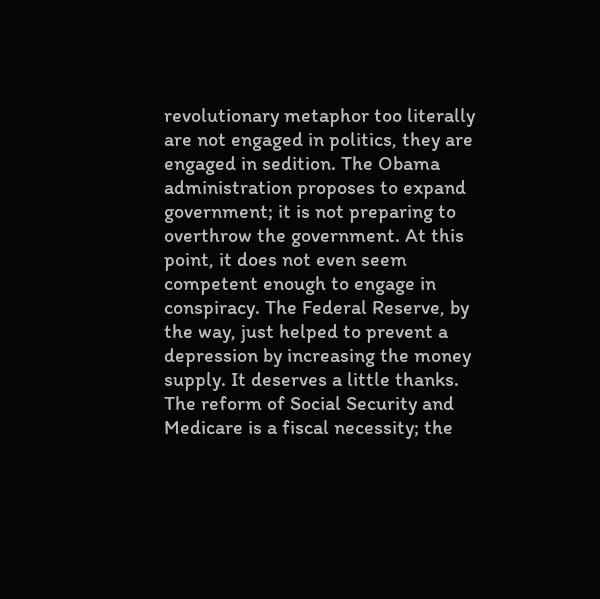revolutionary metaphor too literally are not engaged in politics, they are engaged in sedition. The Obama administration proposes to expand government; it is not preparing to overthrow the government. At this point, it does not even seem competent enough to engage in conspiracy. The Federal Reserve, by the way, just helped to prevent a depression by increasing the money supply. It deserves a little thanks. The reform of Social Security and Medicare is a fiscal necessity; the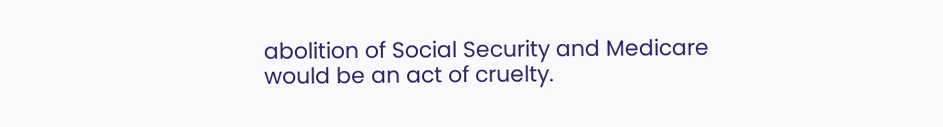abolition of Social Security and Medicare would be an act of cruelty.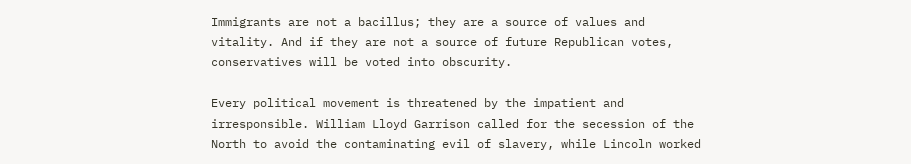Immigrants are not a bacillus; they are a source of values and vitality. And if they are not a source of future Republican votes, conservatives will be voted into obscurity.

Every political movement is threatened by the impatient and irresponsible. William Lloyd Garrison called for the secession of the North to avoid the contaminating evil of slavery, while Lincoln worked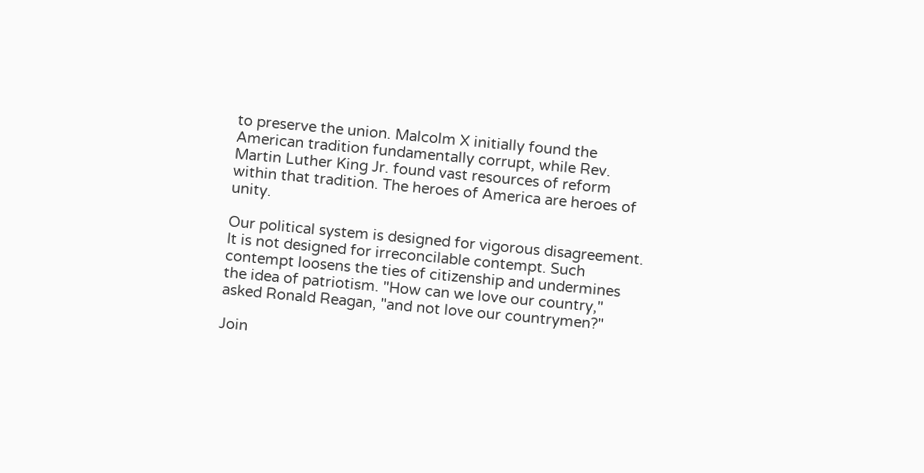to preserve the union. Malcolm X initially found the American tradition fundamentally corrupt, while Rev. Martin Luther King Jr. found vast resources of reform within that tradition. The heroes of America are heroes of unity.

Our political system is designed for vigorous disagreement. It is not designed for irreconcilable contempt. Such contempt loosens the ties of citizenship and undermines the idea of patriotism. "How can we love our country," asked Ronald Reagan, "and not love our countrymen?"

Join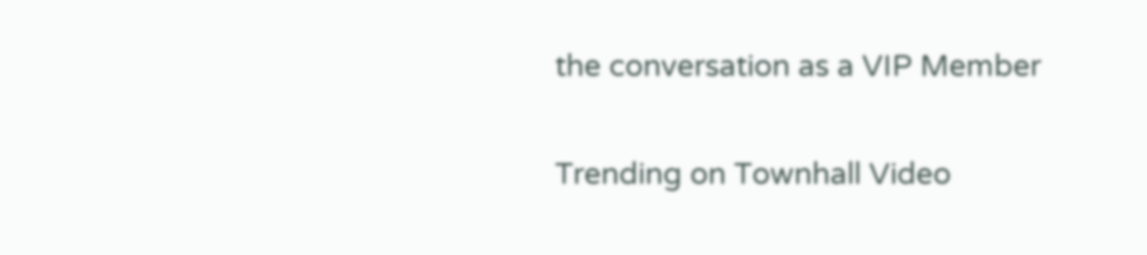the conversation as a VIP Member


Trending on Townhall Video